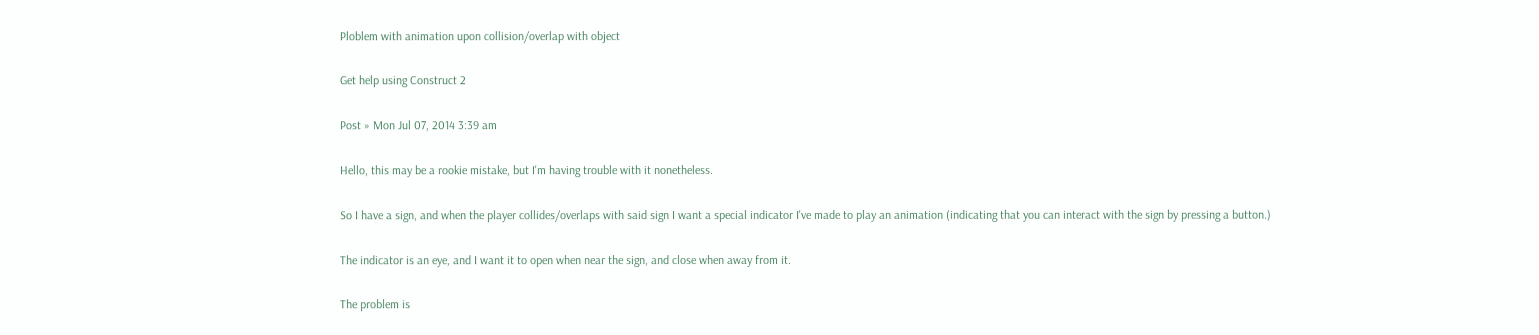Ploblem with animation upon collision/overlap with object

Get help using Construct 2

Post » Mon Jul 07, 2014 3:39 am

Hello, this may be a rookie mistake, but I'm having trouble with it nonetheless.

So I have a sign, and when the player collides/overlaps with said sign I want a special indicator I've made to play an animation (indicating that you can interact with the sign by pressing a button.)

The indicator is an eye, and I want it to open when near the sign, and close when away from it.

The problem is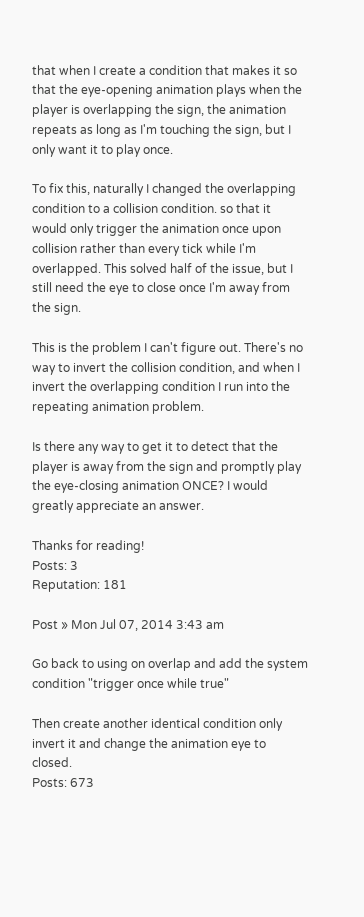that when I create a condition that makes it so that the eye-opening animation plays when the player is overlapping the sign, the animation repeats as long as I'm touching the sign, but I only want it to play once.

To fix this, naturally I changed the overlapping condition to a collision condition. so that it would only trigger the animation once upon collision rather than every tick while I'm overlapped. This solved half of the issue, but I still need the eye to close once I'm away from the sign.

This is the problem I can't figure out. There's no way to invert the collision condition, and when I invert the overlapping condition I run into the repeating animation problem.

Is there any way to get it to detect that the player is away from the sign and promptly play the eye-closing animation ONCE? I would greatly appreciate an answer.

Thanks for reading!
Posts: 3
Reputation: 181

Post » Mon Jul 07, 2014 3:43 am

Go back to using on overlap and add the system condition "trigger once while true"

Then create another identical condition only invert it and change the animation eye to closed.
Posts: 673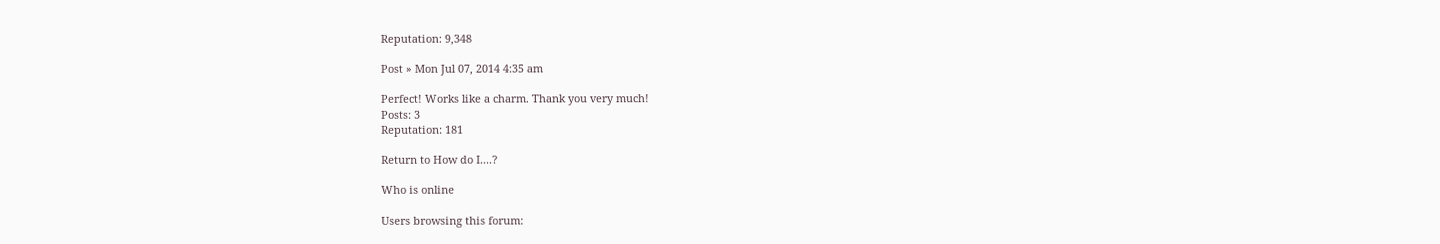Reputation: 9,348

Post » Mon Jul 07, 2014 4:35 am

Perfect! Works like a charm. Thank you very much!
Posts: 3
Reputation: 181

Return to How do I....?

Who is online

Users browsing this forum: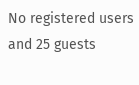No registered users and 25 guests